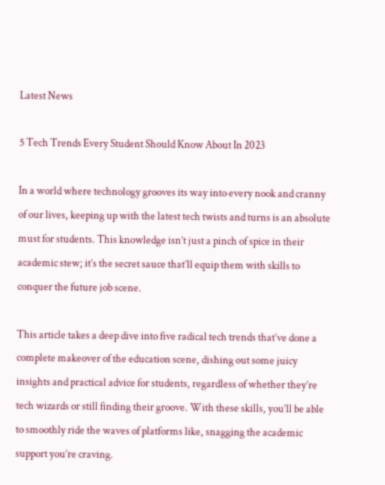Latest News

5 Tech Trends Every Student Should Know About In 2023

In a world where technology grooves its way into every nook and cranny of our lives, keeping up with the latest tech twists and turns is an absolute must for students. This knowledge isn’t just a pinch of spice in their academic stew; it’s the secret sauce that’ll equip them with skills to conquer the future job scene.

This article takes a deep dive into five radical tech trends that’ve done a complete makeover of the education scene, dishing out some juicy insights and practical advice for students, regardless of whether they’re tech wizards or still finding their groove. With these skills, you’ll be able to smoothly ride the waves of platforms like, snagging the academic support you’re craving.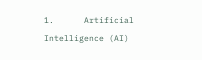1.      Artificial Intelligence (AI)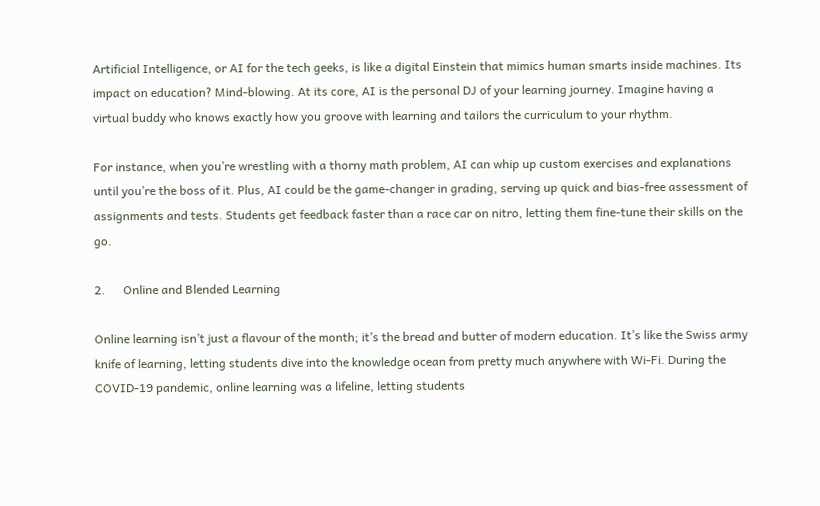Artificial Intelligence, or AI for the tech geeks, is like a digital Einstein that mimics human smarts inside machines. Its impact on education? Mind-blowing. At its core, AI is the personal DJ of your learning journey. Imagine having a virtual buddy who knows exactly how you groove with learning and tailors the curriculum to your rhythm.

For instance, when you’re wrestling with a thorny math problem, AI can whip up custom exercises and explanations until you’re the boss of it. Plus, AI could be the game-changer in grading, serving up quick and bias-free assessment of assignments and tests. Students get feedback faster than a race car on nitro, letting them fine-tune their skills on the go.

2.      Online and Blended Learning

Online learning isn’t just a flavour of the month; it’s the bread and butter of modern education. It’s like the Swiss army knife of learning, letting students dive into the knowledge ocean from pretty much anywhere with Wi-Fi. During the COVID-19 pandemic, online learning was a lifeline, letting students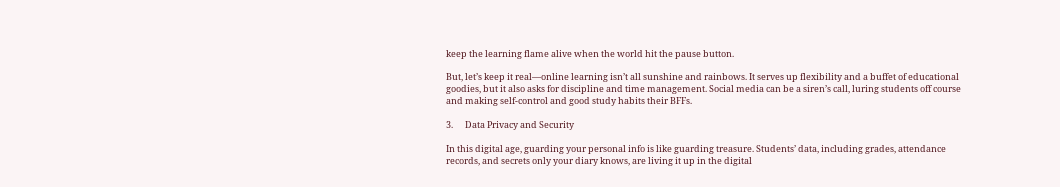keep the learning flame alive when the world hit the pause button.

But, let’s keep it real—online learning isn’t all sunshine and rainbows. It serves up flexibility and a buffet of educational goodies, but it also asks for discipline and time management. Social media can be a siren’s call, luring students off course and making self-control and good study habits their BFFs.

3.      Data Privacy and Security

In this digital age, guarding your personal info is like guarding treasure. Students’ data, including grades, attendance records, and secrets only your diary knows, are living it up in the digital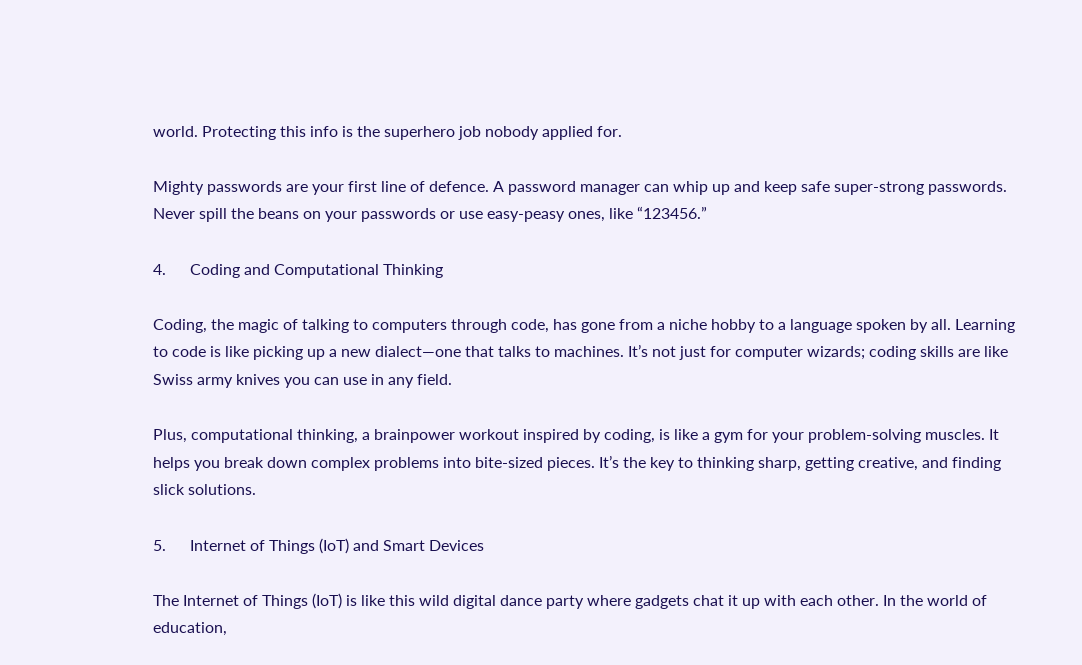world. Protecting this info is the superhero job nobody applied for.

Mighty passwords are your first line of defence. A password manager can whip up and keep safe super-strong passwords. Never spill the beans on your passwords or use easy-peasy ones, like “123456.”

4.      Coding and Computational Thinking

Coding, the magic of talking to computers through code, has gone from a niche hobby to a language spoken by all. Learning to code is like picking up a new dialect—one that talks to machines. It’s not just for computer wizards; coding skills are like Swiss army knives you can use in any field.

Plus, computational thinking, a brainpower workout inspired by coding, is like a gym for your problem-solving muscles. It helps you break down complex problems into bite-sized pieces. It’s the key to thinking sharp, getting creative, and finding slick solutions.

5.      Internet of Things (IoT) and Smart Devices

The Internet of Things (IoT) is like this wild digital dance party where gadgets chat it up with each other. In the world of education,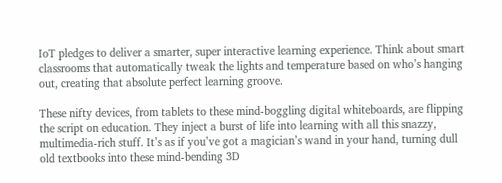IoT pledges to deliver a smarter, super interactive learning experience. Think about smart classrooms that automatically tweak the lights and temperature based on who’s hanging out, creating that absolute perfect learning groove.

These nifty devices, from tablets to these mind-boggling digital whiteboards, are flipping the script on education. They inject a burst of life into learning with all this snazzy, multimedia-rich stuff. It’s as if you’ve got a magician’s wand in your hand, turning dull old textbooks into these mind-bending 3D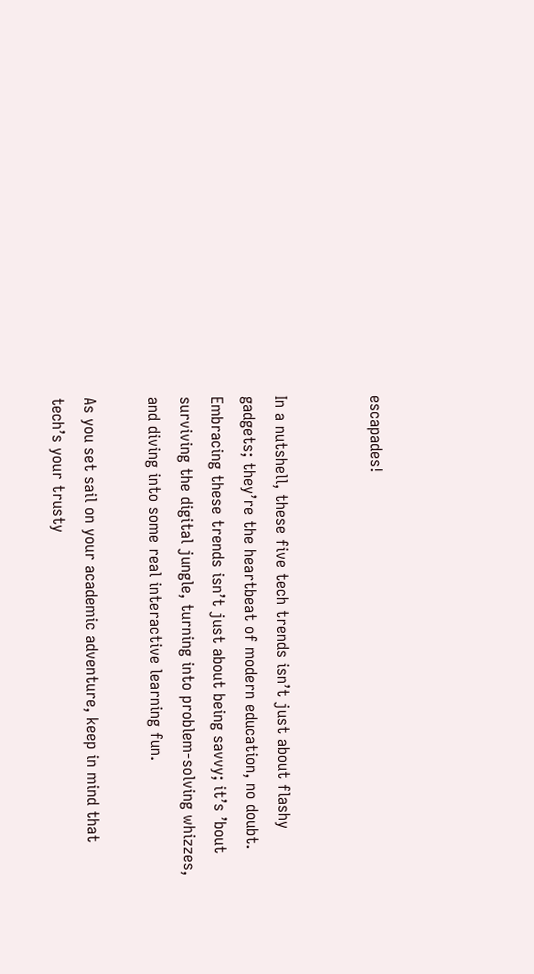escapades!


In a nutshell, these five tech trends isn’t just about flashy gadgets; they’re the heartbeat of modern education, no doubt. Embracing these trends isn’t just about being savvy; it’s ’bout surviving the digital jungle, turning into problem-solving whizzes, and diving into some real interactive learning fun.

As you set sail on your academic adventure, keep in mind that tech’s your trusty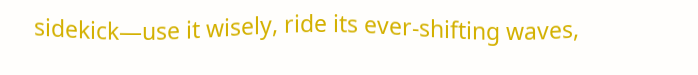sidekick—use it wisely, ride its ever-shifting waves,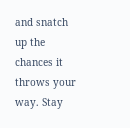and snatch up the chances it throws your way. Stay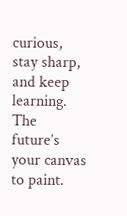curious, stay sharp, and keep learning. The future’s your canvas to paint.